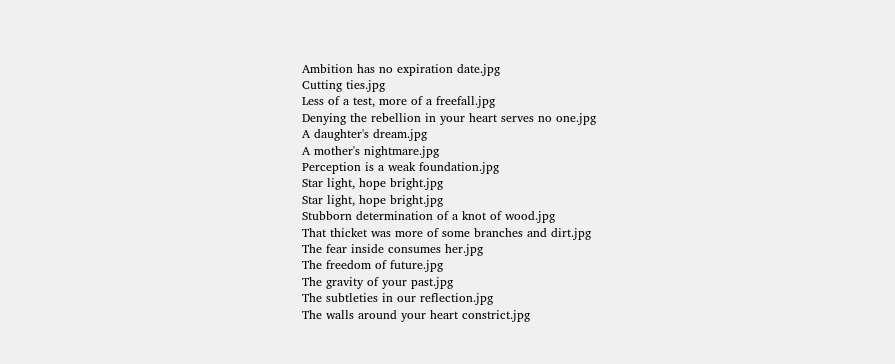Ambition has no expiration date.jpg
Cutting ties.jpg
Less of a test, more of a freefall.jpg
Denying the rebellion in your heart serves no one.jpg
A daughter's dream.jpg
A mother's nightmare.jpg
Perception is a weak foundation.jpg
Star light, hope bright.jpg
Star light, hope bright.jpg
Stubborn determination of a knot of wood.jpg
That thicket was more of some branches and dirt.jpg
The fear inside consumes her.jpg
The freedom of future.jpg
The gravity of your past.jpg
The subtleties in our reflection.jpg
The walls around your heart constrict.jpg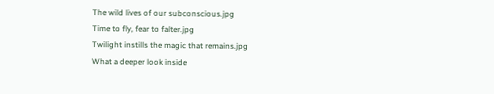The wild lives of our subconscious.jpg
Time to fly, fear to falter.jpg
Twilight instills the magic that remains.jpg
What a deeper look inside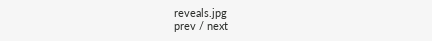reveals.jpg
prev / next